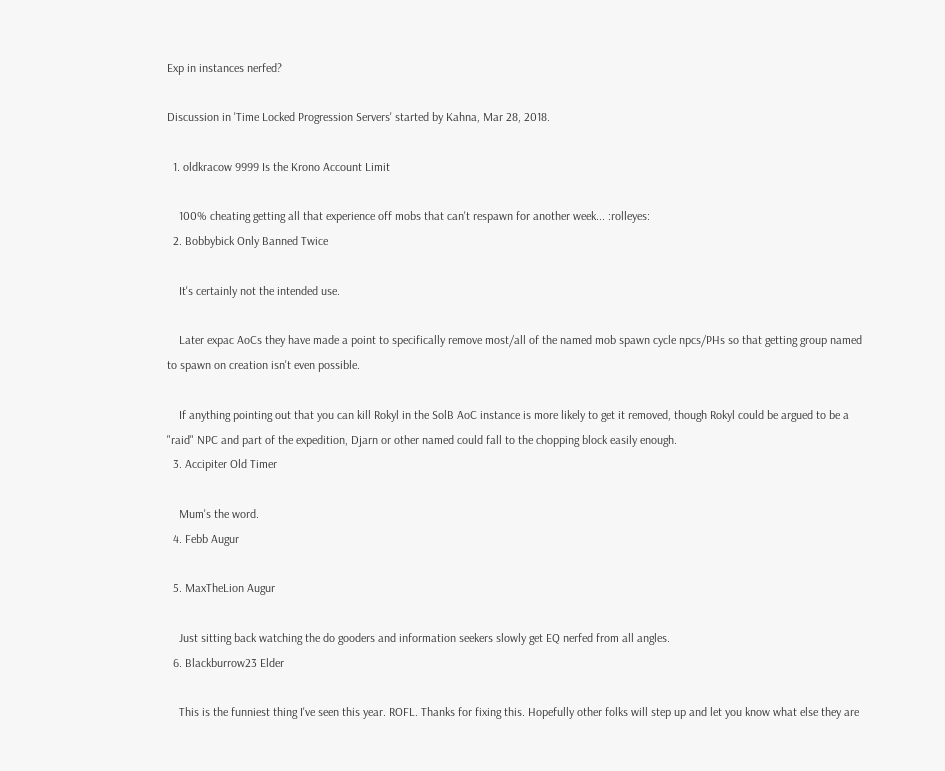Exp in instances nerfed?

Discussion in 'Time Locked Progression Servers' started by Kahna, Mar 28, 2018.

  1. oldkracow 9999 Is the Krono Account Limit

    100% cheating getting all that experience off mobs that can't respawn for another week... :rolleyes:
  2. Bobbybick Only Banned Twice

    It's certainly not the intended use.

    Later expac AoCs they have made a point to specifically remove most/all of the named mob spawn cycle npcs/PHs so that getting group named to spawn on creation isn't even possible.

    If anything pointing out that you can kill Rokyl in the SolB AoC instance is more likely to get it removed, though Rokyl could be argued to be a "raid" NPC and part of the expedition, Djarn or other named could fall to the chopping block easily enough.
  3. Accipiter Old Timer

    Mum's the word.
  4. Febb Augur

  5. MaxTheLion Augur

    Just sitting back watching the do gooders and information seekers slowly get EQ nerfed from all angles.
  6. Blackburrow23 Elder

    This is the funniest thing I've seen this year. ROFL. Thanks for fixing this. Hopefully other folks will step up and let you know what else they are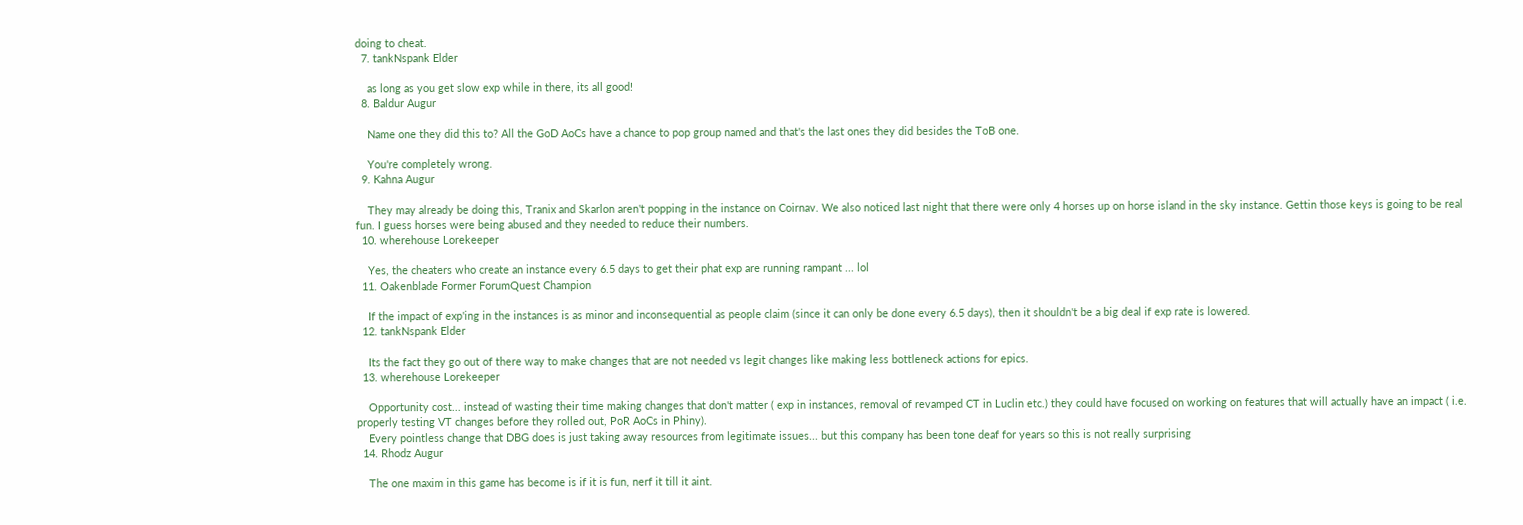doing to cheat.
  7. tankNspank Elder

    as long as you get slow exp while in there, its all good!
  8. Baldur Augur

    Name one they did this to? All the GoD AoCs have a chance to pop group named and that's the last ones they did besides the ToB one.

    You're completely wrong.
  9. Kahna Augur

    They may already be doing this, Tranix and Skarlon aren't popping in the instance on Coirnav. We also noticed last night that there were only 4 horses up on horse island in the sky instance. Gettin those keys is going to be real fun. I guess horses were being abused and they needed to reduce their numbers.
  10. wherehouse Lorekeeper

    Yes, the cheaters who create an instance every 6.5 days to get their phat exp are running rampant ... lol
  11. Oakenblade Former ForumQuest Champion

    If the impact of exp'ing in the instances is as minor and inconsequential as people claim (since it can only be done every 6.5 days), then it shouldn't be a big deal if exp rate is lowered.
  12. tankNspank Elder

    Its the fact they go out of there way to make changes that are not needed vs legit changes like making less bottleneck actions for epics.
  13. wherehouse Lorekeeper

    Opportunity cost... instead of wasting their time making changes that don't matter ( exp in instances, removal of revamped CT in Luclin etc.) they could have focused on working on features that will actually have an impact ( i.e. properly testing VT changes before they rolled out, PoR AoCs in Phiny).
    Every pointless change that DBG does is just taking away resources from legitimate issues... but this company has been tone deaf for years so this is not really surprising
  14. Rhodz Augur

    The one maxim in this game has become is if it is fun, nerf it till it aint.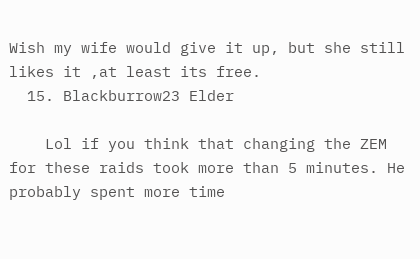Wish my wife would give it up, but she still likes it ,at least its free.
  15. Blackburrow23 Elder

    Lol if you think that changing the ZEM for these raids took more than 5 minutes. He probably spent more time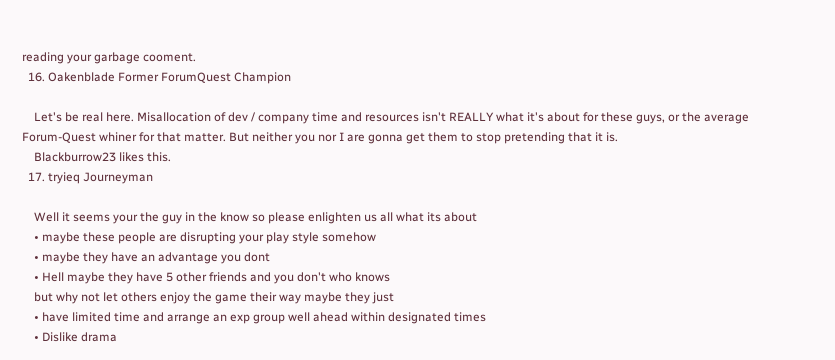reading your garbage cooment.
  16. Oakenblade Former ForumQuest Champion

    Let's be real here. Misallocation of dev / company time and resources isn't REALLY what it's about for these guys, or the average Forum-Quest whiner for that matter. But neither you nor I are gonna get them to stop pretending that it is.
    Blackburrow23 likes this.
  17. tryieq Journeyman

    Well it seems your the guy in the know so please enlighten us all what its about
    • maybe these people are disrupting your play style somehow
    • maybe they have an advantage you dont
    • Hell maybe they have 5 other friends and you don't who knows
    but why not let others enjoy the game their way maybe they just
    • have limited time and arrange an exp group well ahead within designated times
    • Dislike drama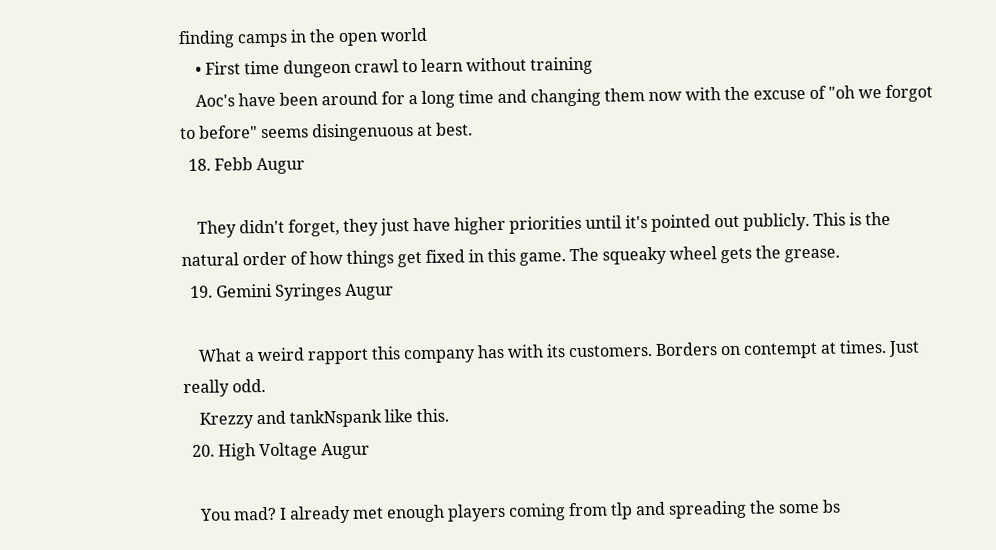finding camps in the open world
    • First time dungeon crawl to learn without training
    Aoc's have been around for a long time and changing them now with the excuse of "oh we forgot to before" seems disingenuous at best.
  18. Febb Augur

    They didn't forget, they just have higher priorities until it's pointed out publicly. This is the natural order of how things get fixed in this game. The squeaky wheel gets the grease.
  19. Gemini Syringes Augur

    What a weird rapport this company has with its customers. Borders on contempt at times. Just really odd.
    Krezzy and tankNspank like this.
  20. High Voltage Augur

    You mad? I already met enough players coming from tlp and spreading the some bs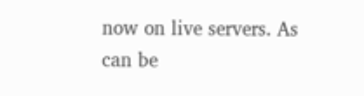now on live servers. As can be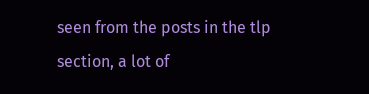seen from the posts in the tlp section, a lot of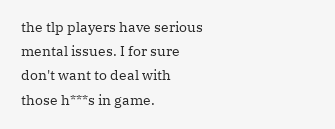the tlp players have serious mental issues. I for sure don't want to deal with those h***s in game.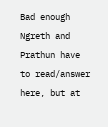Bad enough Ngreth and Prathun have to read/answer here, but at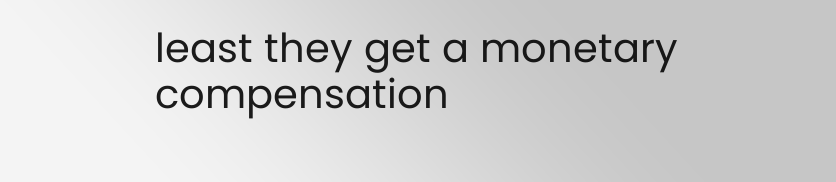least they get a monetary compensation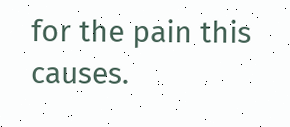for the pain this causes.